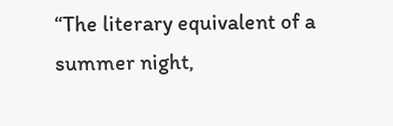“The literary equivalent of a summer night,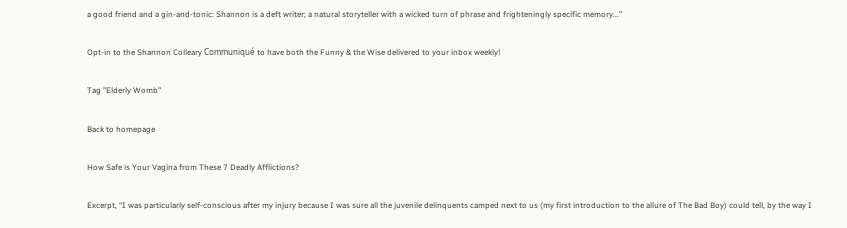a good friend and a gin-and-tonic: Shannon is a deft writer; a natural storyteller with a wicked turn of phrase and frighteningly specific memory...”

Opt-in to the Shannon Colleary Communiqué to have both the Funny & the Wise delivered to your inbox weekly!

Tag "Elderly Womb"

Back to homepage

How Safe is Your Vagina from These 7 Deadly Afflictions?

Excerpt, “I was particularly self-conscious after my injury because I was sure all the juvenile delinquents camped next to us (my first introduction to the allure of The Bad Boy) could tell, by the way I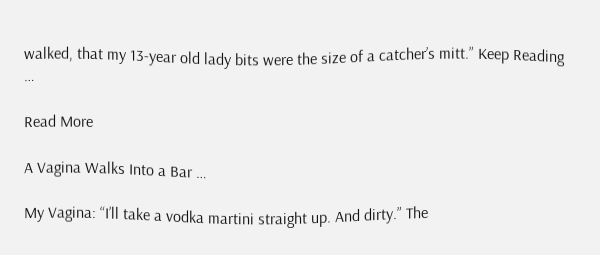walked, that my 13-year old lady bits were the size of a catcher’s mitt.” Keep Reading …

Read More

A Vagina Walks Into a Bar …

My Vagina: “I’ll take a vodka martini straight up. And dirty.” The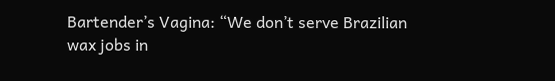Bartender’s Vagina: “We don’t serve Brazilian wax jobs in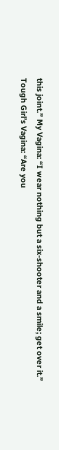this joint.” My Vagina: “I wear nothing but a six-shooter and a smile; get over it.”
Tough Girl’s Vagina: “Are you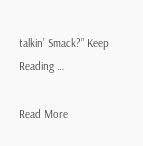talkin’ Smack?” Keep Reading …

Read More